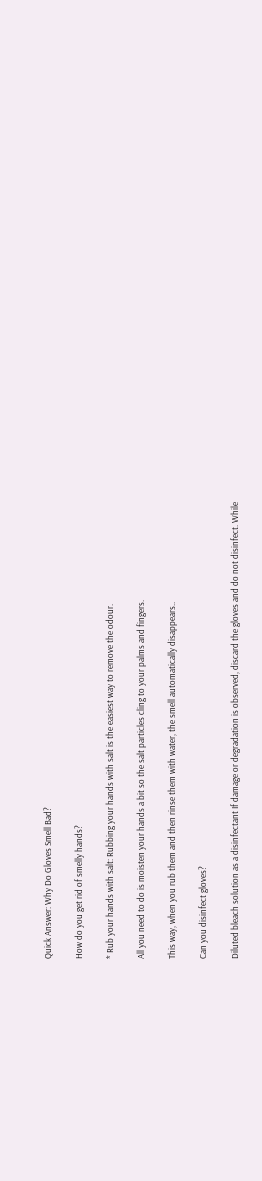Quick Answer: Why Do Gloves Smell Bad?

How do you get rid of smelly hands?

* Rub your hands with salt: Rubbing your hands with salt is the easiest way to remove the odour.

All you need to do is moisten your hands a bit so the salt particles cling to your palms and fingers.

This way, when you rub them and then rinse them with water, the smell automatically disappears..

Can you disinfect gloves?

Diluted bleach solution as a disinfectant If damage or degradation is observed, discard the gloves and do not disinfect. While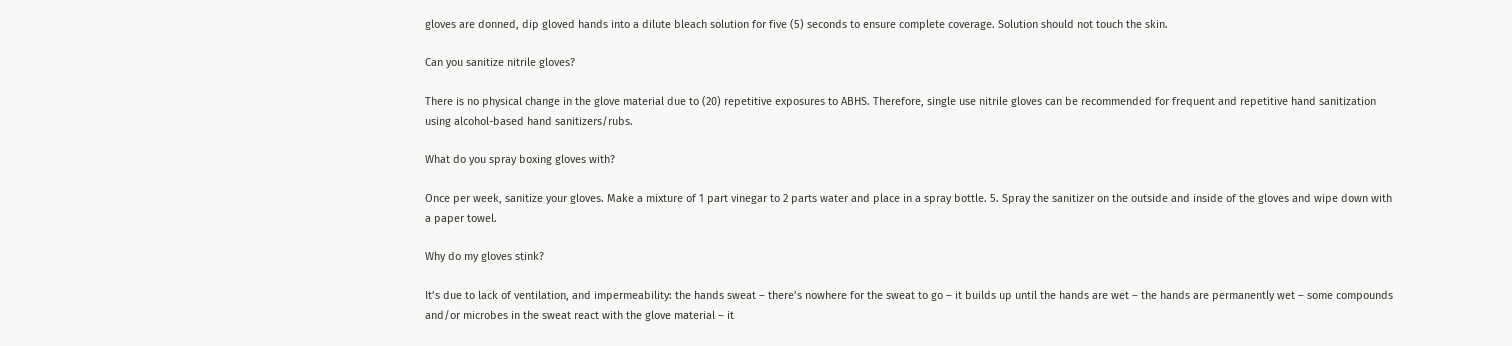gloves are donned, dip gloved hands into a dilute bleach solution for five (5) seconds to ensure complete coverage. Solution should not touch the skin.

Can you sanitize nitrile gloves?

There is no physical change in the glove material due to (20) repetitive exposures to ABHS. Therefore, single use nitrile gloves can be recommended for frequent and repetitive hand sanitization using alcohol-based hand sanitizers/rubs.

What do you spray boxing gloves with?

Once per week, sanitize your gloves. Make a mixture of 1 part vinegar to 2 parts water and place in a spray bottle. 5. Spray the sanitizer on the outside and inside of the gloves and wipe down with a paper towel.

Why do my gloves stink?

It’s due to lack of ventilation, and impermeability: the hands sweat – there’s nowhere for the sweat to go – it builds up until the hands are wet – the hands are permanently wet – some compounds and/or microbes in the sweat react with the glove material – it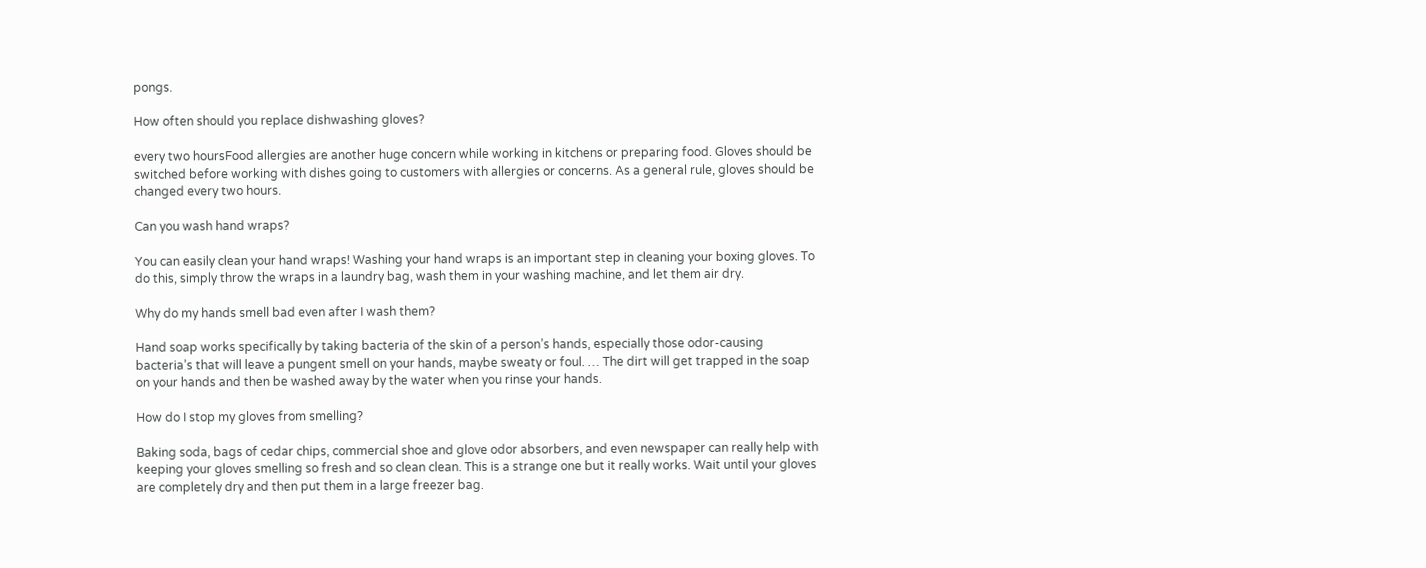pongs.

How often should you replace dishwashing gloves?

every two hoursFood allergies are another huge concern while working in kitchens or preparing food. Gloves should be switched before working with dishes going to customers with allergies or concerns. As a general rule, gloves should be changed every two hours.

Can you wash hand wraps?

You can easily clean your hand wraps! Washing your hand wraps is an important step in cleaning your boxing gloves. To do this, simply throw the wraps in a laundry bag, wash them in your washing machine, and let them air dry.

Why do my hands smell bad even after I wash them?

Hand soap works specifically by taking bacteria of the skin of a person’s hands, especially those odor-causing bacteria’s that will leave a pungent smell on your hands, maybe sweaty or foul. … The dirt will get trapped in the soap on your hands and then be washed away by the water when you rinse your hands.

How do I stop my gloves from smelling?

Baking soda, bags of cedar chips, commercial shoe and glove odor absorbers, and even newspaper can really help with keeping your gloves smelling so fresh and so clean clean. This is a strange one but it really works. Wait until your gloves are completely dry and then put them in a large freezer bag.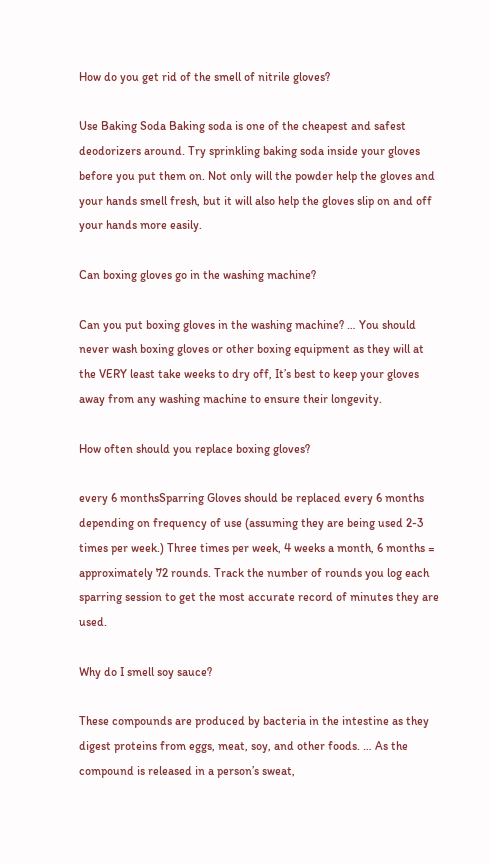How do you get rid of the smell of nitrile gloves?

Use Baking Soda Baking soda is one of the cheapest and safest deodorizers around. Try sprinkling baking soda inside your gloves before you put them on. Not only will the powder help the gloves and your hands smell fresh, but it will also help the gloves slip on and off your hands more easily.

Can boxing gloves go in the washing machine?

Can you put boxing gloves in the washing machine? … You should never wash boxing gloves or other boxing equipment as they will at the VERY least take weeks to dry off, It’s best to keep your gloves away from any washing machine to ensure their longevity.

How often should you replace boxing gloves?

every 6 monthsSparring Gloves should be replaced every 6 months depending on frequency of use (assuming they are being used 2-3 times per week.) Three times per week, 4 weeks a month, 6 months = approximately 72 rounds. Track the number of rounds you log each sparring session to get the most accurate record of minutes they are used.

Why do I smell soy sauce?

These compounds are produced by bacteria in the intestine as they digest proteins from eggs, meat, soy, and other foods. … As the compound is released in a person’s sweat,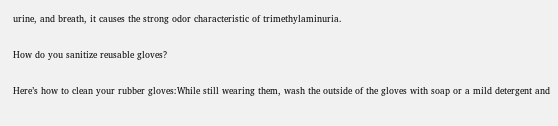urine, and breath, it causes the strong odor characteristic of trimethylaminuria.

How do you sanitize reusable gloves?

Here’s how to clean your rubber gloves:While still wearing them, wash the outside of the gloves with soap or a mild detergent and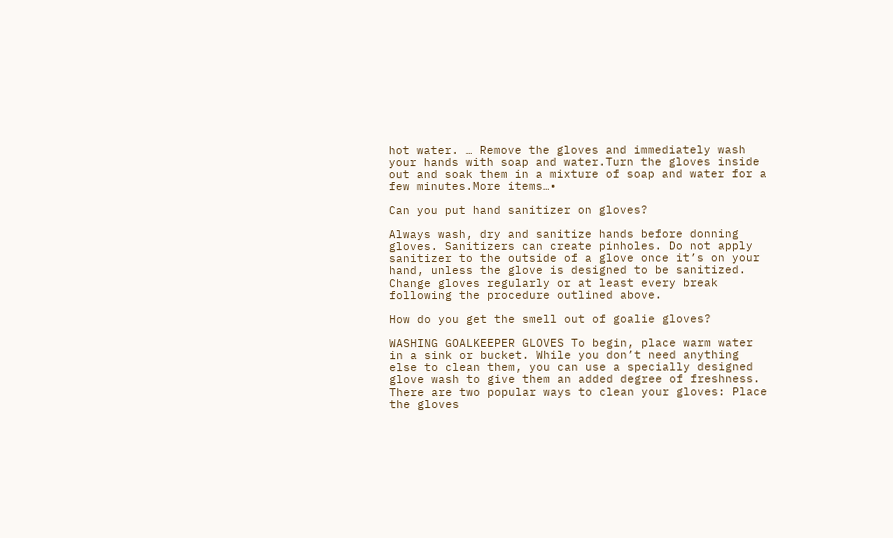hot water. … Remove the gloves and immediately wash your hands with soap and water.Turn the gloves inside out and soak them in a mixture of soap and water for a few minutes.More items…•

Can you put hand sanitizer on gloves?

Always wash, dry and sanitize hands before donning gloves. Sanitizers can create pinholes. Do not apply sanitizer to the outside of a glove once it’s on your hand, unless the glove is designed to be sanitized. Change gloves regularly or at least every break following the procedure outlined above.

How do you get the smell out of goalie gloves?

WASHING GOALKEEPER GLOVES To begin, place warm water in a sink or bucket. While you don’t need anything else to clean them, you can use a specially designed glove wash to give them an added degree of freshness. There are two popular ways to clean your gloves: Place the gloves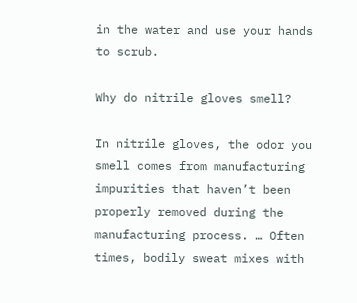in the water and use your hands to scrub.

Why do nitrile gloves smell?

In nitrile gloves, the odor you smell comes from manufacturing impurities that haven’t been properly removed during the manufacturing process. … Often times, bodily sweat mixes with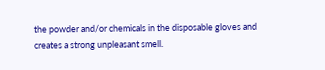the powder and/or chemicals in the disposable gloves and creates a strong unpleasant smell.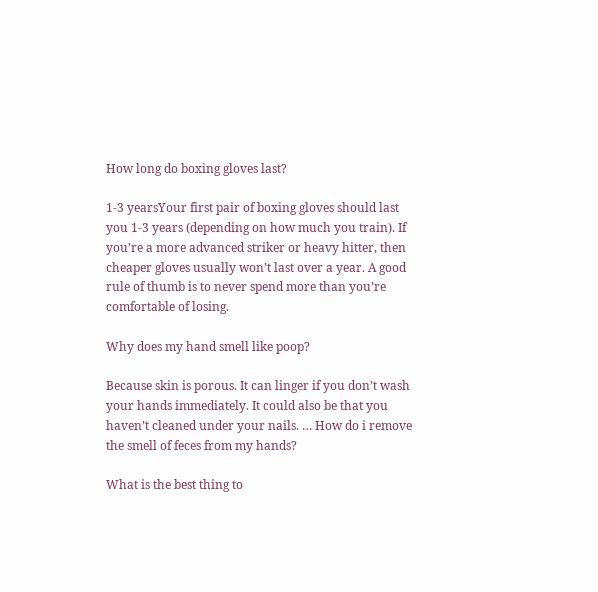How long do boxing gloves last?

1-3 yearsYour first pair of boxing gloves should last you 1-3 years (depending on how much you train). If you’re a more advanced striker or heavy hitter, then cheaper gloves usually won’t last over a year. A good rule of thumb is to never spend more than you’re comfortable of losing.

Why does my hand smell like poop?

Because skin is porous. It can linger if you don’t wash your hands immediately. It could also be that you haven’t cleaned under your nails. … How do i remove the smell of feces from my hands?

What is the best thing to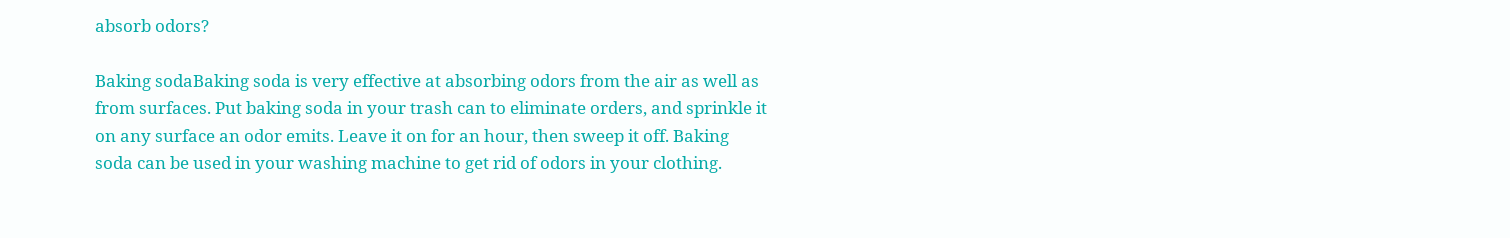absorb odors?

Baking sodaBaking soda is very effective at absorbing odors from the air as well as from surfaces. Put baking soda in your trash can to eliminate orders, and sprinkle it on any surface an odor emits. Leave it on for an hour, then sweep it off. Baking soda can be used in your washing machine to get rid of odors in your clothing.